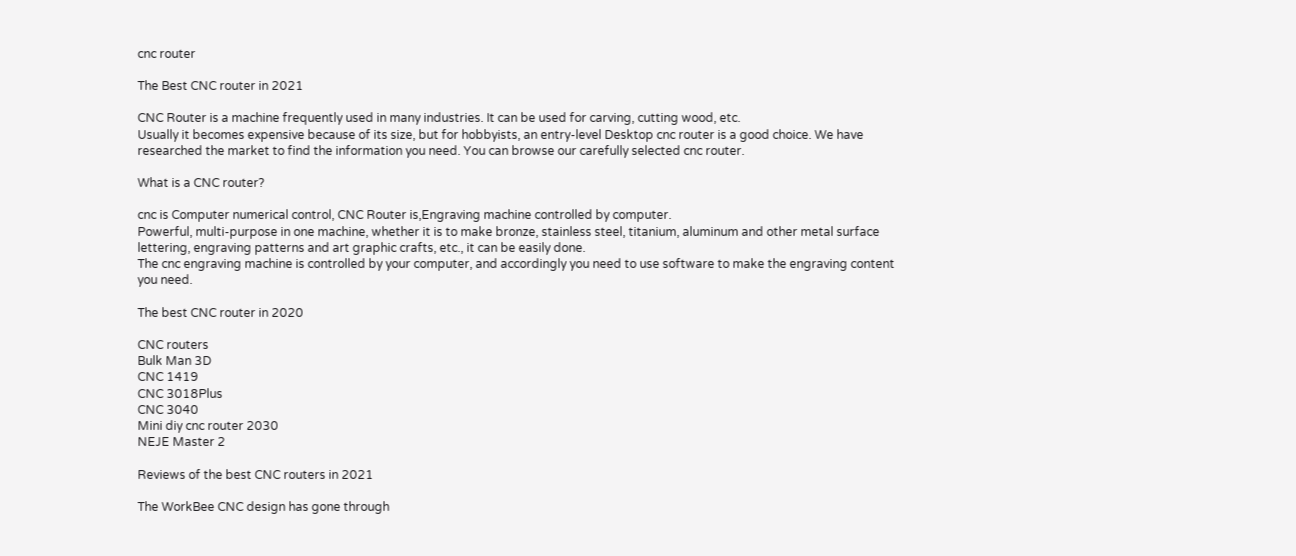cnc router

The Best CNC router in 2021

CNC Router is a machine frequently used in many industries. It can be used for carving, cutting wood, etc.
Usually it becomes expensive because of its size, but for hobbyists, an entry-level Desktop cnc router is a good choice. We have researched the market to find the information you need. You can browse our carefully selected cnc router.

What is a CNC router?

cnc is Computer numerical control, CNC Router is,Engraving machine controlled by computer.
Powerful, multi-purpose in one machine, whether it is to make bronze, stainless steel, titanium, aluminum and other metal surface lettering, engraving patterns and art graphic crafts, etc., it can be easily done.
The cnc engraving machine is controlled by your computer, and accordingly you need to use software to make the engraving content you need.

The best CNC router in 2020

CNC routers
Bulk Man 3D
CNC 1419
CNC 3018Plus
CNC 3040
Mini diy cnc router 2030
NEJE Master 2

Reviews of the best CNC routers in 2021

The WorkBee CNC design has gone through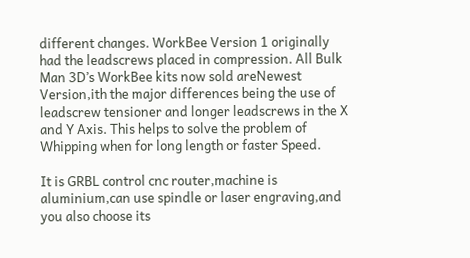different changes. WorkBee Version 1 originally had the leadscrews placed in compression. All Bulk Man 3D’s WorkBee kits now sold areNewest Version,ith the major differences being the use of leadscrew tensioner and longer leadscrews in the X and Y Axis. This helps to solve the problem of Whipping when for long length or faster Speed.

It is GRBL control cnc router,machine is aluminium,can use spindle or laser engraving,and you also choose its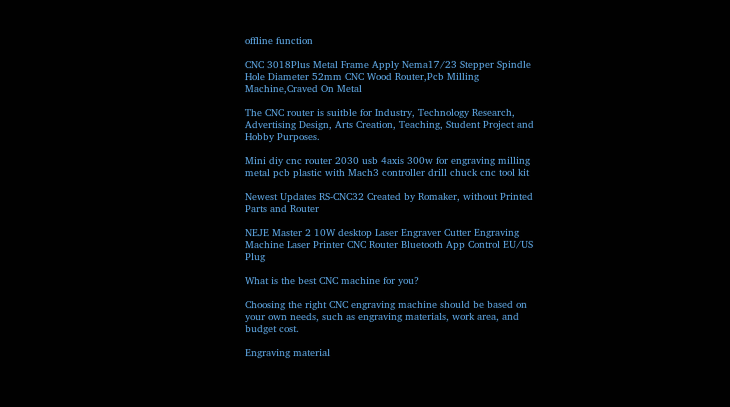offline function

CNC 3018Plus Metal Frame Apply Nema17/23 Stepper Spindle Hole Diameter 52mm CNC Wood Router,Pcb Milling Machine,Craved On Metal

The CNC router is suitble for Industry, Technology Research, Advertising Design, Arts Creation, Teaching, Student Project and Hobby Purposes.

Mini diy cnc router 2030 usb 4axis 300w for engraving milling metal pcb plastic with Mach3 controller drill chuck cnc tool kit

Newest Updates RS-CNC32 Created by Romaker, without Printed Parts and Router

NEJE Master 2 10W desktop Laser Engraver Cutter Engraving Machine Laser Printer CNC Router Bluetooth App Control EU/US Plug

What is the best CNC machine for you?

Choosing the right CNC engraving machine should be based on your own needs, such as engraving materials, work area, and budget cost.

Engraving material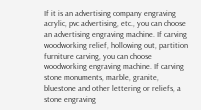If it is an advertising company engraving acrylic, pvc advertising, etc., you can choose an advertising engraving machine. If carving woodworking relief, hollowing out, partition furniture carving, you can choose woodworking engraving machine. If carving stone monuments, marble, granite, bluestone and other lettering or reliefs, a stone engraving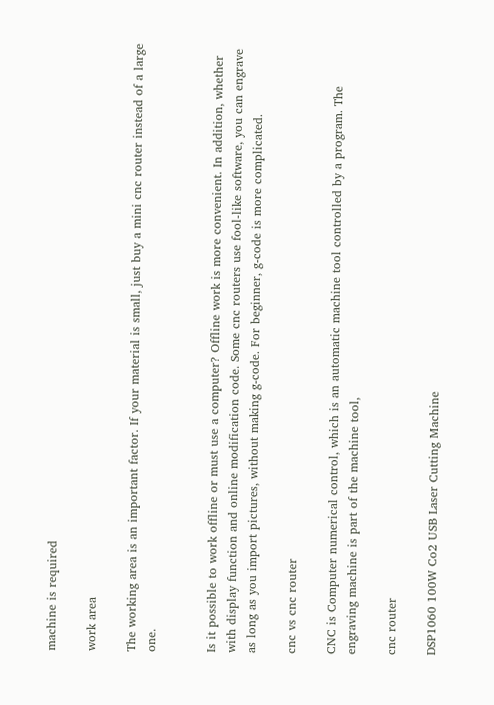machine is required

work area

The working area is an important factor. If your material is small, just buy a mini cnc router instead of a large one.


Is it possible to work offline or must use a computer? Offline work is more convenient. In addition, whether with display function and online modification code. Some cnc routers use fool-like software, you can engrave as long as you import pictures, without making g-code. For beginner, g-code is more complicated.

cnc vs cnc router

CNC is Computer numerical control, which is an automatic machine tool controlled by a program. The engraving machine is part of the machine tool,

cnc router

DSP1060 100W Co2 USB Laser Cutting Machine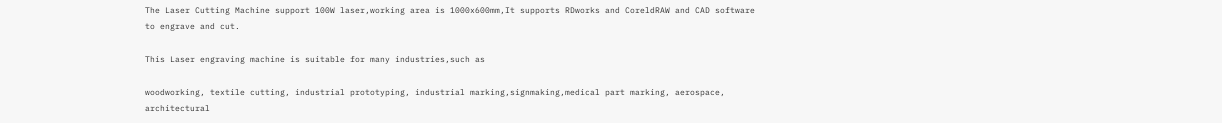The Laser Cutting Machine support 100W laser,working area is 1000x600mm,It supports RDworks and CoreldRAW and CAD software to engrave and cut.

This Laser engraving machine is suitable for many industries,such as

woodworking, textile cutting, industrial prototyping, industrial marking,signmaking,medical part marking, aerospace, architectural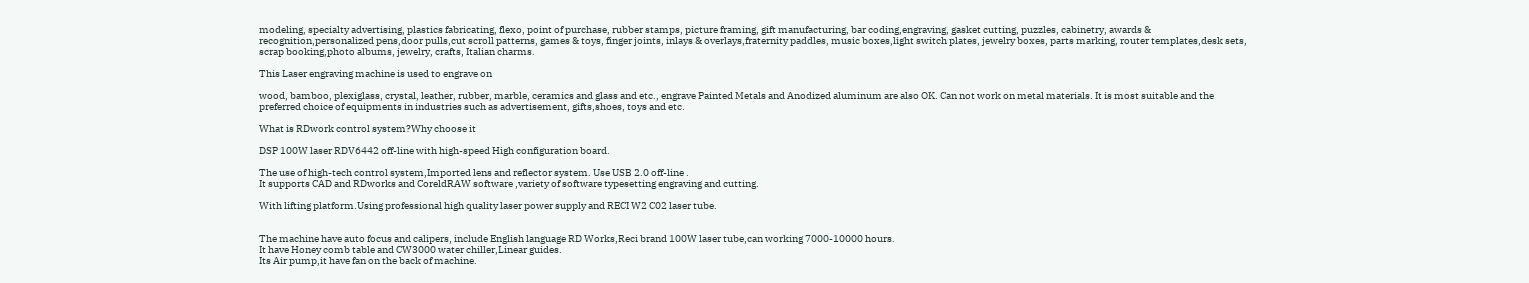modeling, specialty advertising, plastics fabricating, flexo, point of purchase, rubber stamps, picture framing, gift manufacturing, bar coding,engraving, gasket cutting, puzzles, cabinetry, awards & recognition,personalized pens,door pulls,cut scroll patterns, games & toys, finger joints, inlays & overlays,fraternity paddles, music boxes,light switch plates, jewelry boxes, parts marking, router templates,desk sets, scrap booking,photo albums, jewelry, crafts, Italian charms.

This Laser engraving machine is used to engrave on

wood, bamboo, plexiglass, crystal, leather, rubber, marble, ceramics and glass and etc., engrave Painted Metals and Anodized aluminum are also OK. Can not work on metal materials. It is most suitable and the preferred choice of equipments in industries such as advertisement, gifts,shoes, toys and etc.

What is RDwork control system?Why choose it

DSP 100W laser RDV6442 off-line with high-speed High configuration board.

The use of high-tech control system,Imported lens and reflector system. Use USB 2.0 off-line .
It supports CAD and RDworks and CoreldRAW software ,variety of software typesetting engraving and cutting.

With lifting platform.Using professional high quality laser power supply and RECI W2 C02 laser tube.


The machine have auto focus and calipers, include English language RD Works,Reci brand 100W laser tube,can working 7000-10000 hours.
It have Honey comb table and CW3000 water chiller,Linear guides.
Its Air pump,it have fan on the back of machine.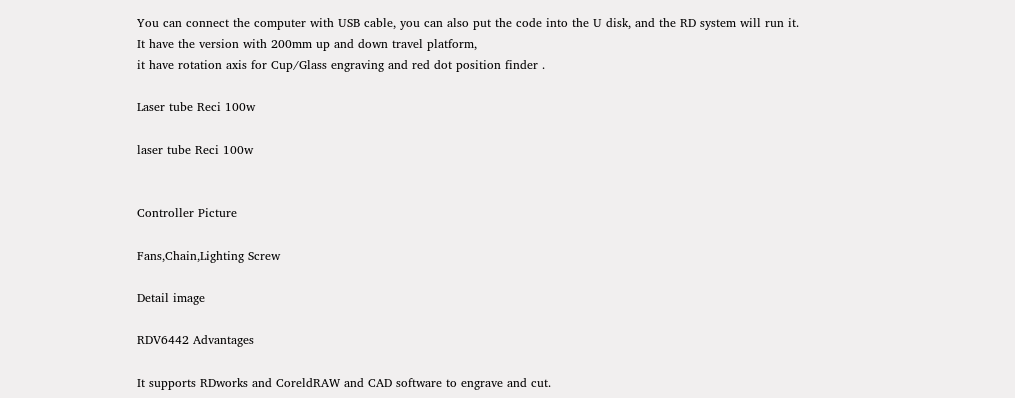You can connect the computer with USB cable, you can also put the code into the U disk, and the RD system will run it.
It have the version with 200mm up and down travel platform,
it have rotation axis for Cup/Glass engraving and red dot position finder .

Laser tube Reci 100w

laser tube Reci 100w


Controller Picture

Fans,Chain,Lighting Screw

Detail image

RDV6442 Advantages

It supports RDworks and CoreldRAW and CAD software to engrave and cut.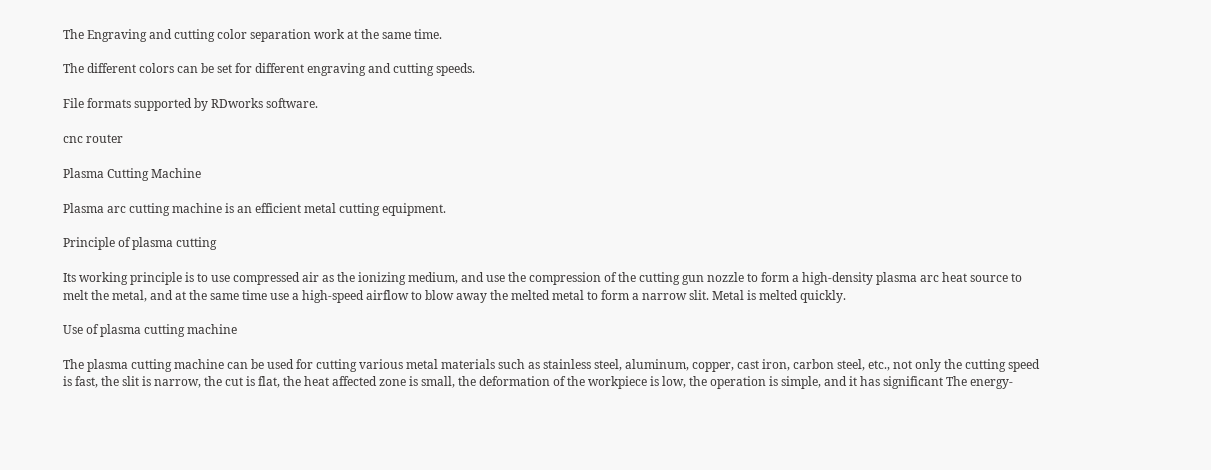The Engraving and cutting color separation work at the same time.

The different colors can be set for different engraving and cutting speeds.

File formats supported by RDworks software.

cnc router

Plasma Cutting Machine

Plasma arc cutting machine is an efficient metal cutting equipment.

Principle of plasma cutting

Its working principle is to use compressed air as the ionizing medium, and use the compression of the cutting gun nozzle to form a high-density plasma arc heat source to melt the metal, and at the same time use a high-speed airflow to blow away the melted metal to form a narrow slit. Metal is melted quickly.

Use of plasma cutting machine

The plasma cutting machine can be used for cutting various metal materials such as stainless steel, aluminum, copper, cast iron, carbon steel, etc., not only the cutting speed is fast, the slit is narrow, the cut is flat, the heat affected zone is small, the deformation of the workpiece is low, the operation is simple, and it has significant The energy-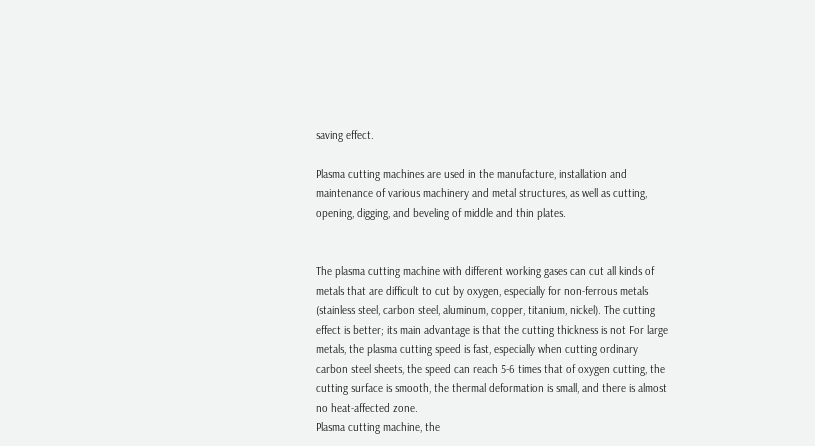saving effect.

Plasma cutting machines are used in the manufacture, installation and maintenance of various machinery and metal structures, as well as cutting, opening, digging, and beveling of middle and thin plates.


The plasma cutting machine with different working gases can cut all kinds of metals that are difficult to cut by oxygen, especially for non-ferrous metals (stainless steel, carbon steel, aluminum, copper, titanium, nickel). The cutting effect is better; its main advantage is that the cutting thickness is not For large metals, the plasma cutting speed is fast, especially when cutting ordinary carbon steel sheets, the speed can reach 5-6 times that of oxygen cutting, the cutting surface is smooth, the thermal deformation is small, and there is almost no heat-affected zone.
Plasma cutting machine, the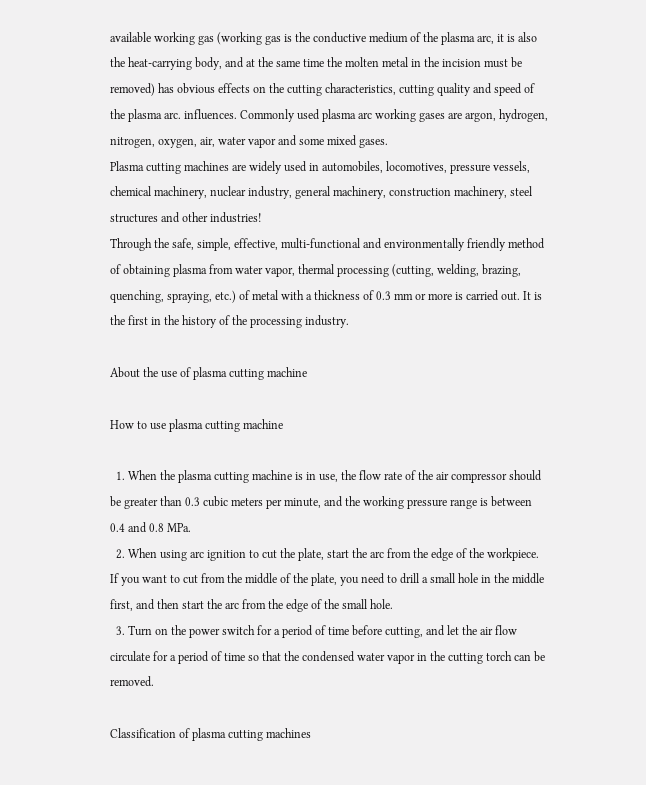available working gas (working gas is the conductive medium of the plasma arc, it is also the heat-carrying body, and at the same time the molten metal in the incision must be removed) has obvious effects on the cutting characteristics, cutting quality and speed of the plasma arc. influences. Commonly used plasma arc working gases are argon, hydrogen, nitrogen, oxygen, air, water vapor and some mixed gases.
Plasma cutting machines are widely used in automobiles, locomotives, pressure vessels, chemical machinery, nuclear industry, general machinery, construction machinery, steel structures and other industries!
Through the safe, simple, effective, multi-functional and environmentally friendly method of obtaining plasma from water vapor, thermal processing (cutting, welding, brazing, quenching, spraying, etc.) of metal with a thickness of 0.3 mm or more is carried out. It is the first in the history of the processing industry.

About the use of plasma cutting machine

How to use plasma cutting machine

  1. When the plasma cutting machine is in use, the flow rate of the air compressor should be greater than 0.3 cubic meters per minute, and the working pressure range is between 0.4 and 0.8 MPa.
  2. When using arc ignition to cut the plate, start the arc from the edge of the workpiece. If you want to cut from the middle of the plate, you need to drill a small hole in the middle first, and then start the arc from the edge of the small hole.
  3. Turn on the power switch for a period of time before cutting, and let the air flow circulate for a period of time so that the condensed water vapor in the cutting torch can be removed.

Classification of plasma cutting machines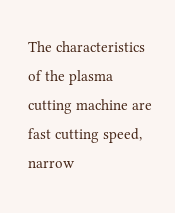The characteristics of the plasma cutting machine are fast cutting speed, narrow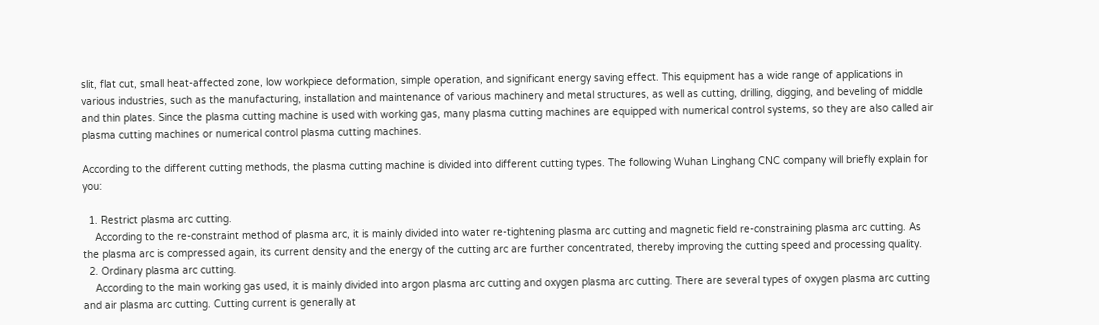slit, flat cut, small heat-affected zone, low workpiece deformation, simple operation, and significant energy saving effect. This equipment has a wide range of applications in various industries, such as the manufacturing, installation and maintenance of various machinery and metal structures, as well as cutting, drilling, digging, and beveling of middle and thin plates. Since the plasma cutting machine is used with working gas, many plasma cutting machines are equipped with numerical control systems, so they are also called air plasma cutting machines or numerical control plasma cutting machines.

According to the different cutting methods, the plasma cutting machine is divided into different cutting types. The following Wuhan Linghang CNC company will briefly explain for you:

  1. Restrict plasma arc cutting.
    According to the re-constraint method of plasma arc, it is mainly divided into water re-tightening plasma arc cutting and magnetic field re-constraining plasma arc cutting. As the plasma arc is compressed again, its current density and the energy of the cutting arc are further concentrated, thereby improving the cutting speed and processing quality.
  2. Ordinary plasma arc cutting.
    According to the main working gas used, it is mainly divided into argon plasma arc cutting and oxygen plasma arc cutting. There are several types of oxygen plasma arc cutting and air plasma arc cutting. Cutting current is generally at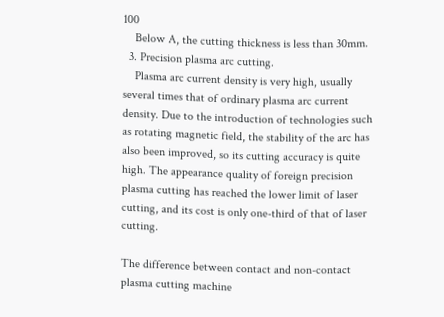100
    Below A, the cutting thickness is less than 30mm.
  3. Precision plasma arc cutting.
    Plasma arc current density is very high, usually several times that of ordinary plasma arc current density. Due to the introduction of technologies such as rotating magnetic field, the stability of the arc has also been improved, so its cutting accuracy is quite high. The appearance quality of foreign precision plasma cutting has reached the lower limit of laser cutting, and its cost is only one-third of that of laser cutting.

The difference between contact and non-contact plasma cutting machine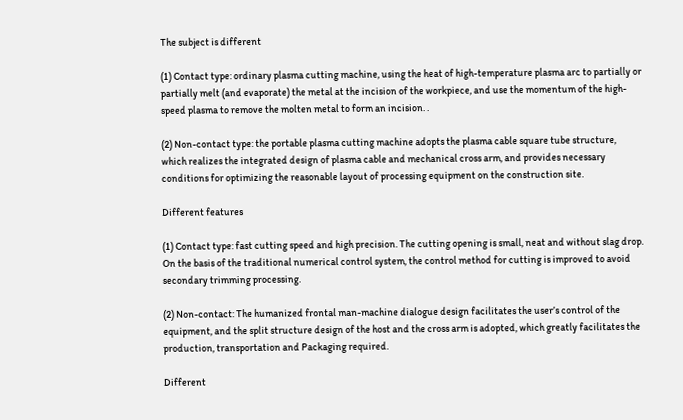The subject is different

(1) Contact type: ordinary plasma cutting machine, using the heat of high-temperature plasma arc to partially or partially melt (and evaporate) the metal at the incision of the workpiece, and use the momentum of the high-speed plasma to remove the molten metal to form an incision. .

(2) Non-contact type: the portable plasma cutting machine adopts the plasma cable square tube structure, which realizes the integrated design of plasma cable and mechanical cross arm, and provides necessary conditions for optimizing the reasonable layout of processing equipment on the construction site.

Different features

(1) Contact type: fast cutting speed and high precision. The cutting opening is small, neat and without slag drop. On the basis of the traditional numerical control system, the control method for cutting is improved to avoid secondary trimming processing.

(2) Non-contact: The humanized frontal man-machine dialogue design facilitates the user’s control of the equipment, and the split structure design of the host and the cross arm is adopted, which greatly facilitates the production, transportation and Packaging required.

Different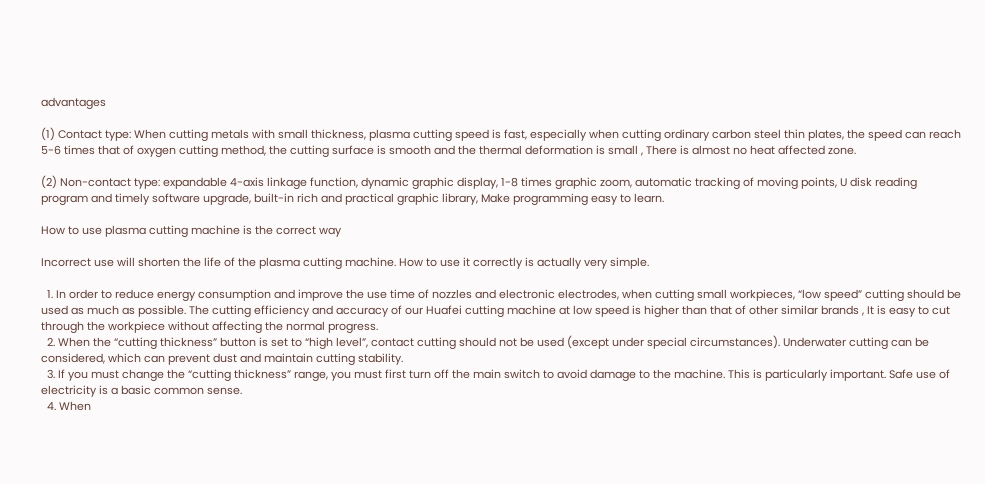advantages

(1) Contact type: When cutting metals with small thickness, plasma cutting speed is fast, especially when cutting ordinary carbon steel thin plates, the speed can reach 5-6 times that of oxygen cutting method, the cutting surface is smooth and the thermal deformation is small , There is almost no heat affected zone.

(2) Non-contact type: expandable 4-axis linkage function, dynamic graphic display, 1-8 times graphic zoom, automatic tracking of moving points, U disk reading program and timely software upgrade, built-in rich and practical graphic library, Make programming easy to learn.

How to use plasma cutting machine is the correct way

Incorrect use will shorten the life of the plasma cutting machine. How to use it correctly is actually very simple.

  1. In order to reduce energy consumption and improve the use time of nozzles and electronic electrodes, when cutting small workpieces, “low speed” cutting should be used as much as possible. The cutting efficiency and accuracy of our Huafei cutting machine at low speed is higher than that of other similar brands , It is easy to cut through the workpiece without affecting the normal progress.
  2. When the “cutting thickness” button is set to “high level”, contact cutting should not be used (except under special circumstances). Underwater cutting can be considered, which can prevent dust and maintain cutting stability.
  3. If you must change the “cutting thickness” range, you must first turn off the main switch to avoid damage to the machine. This is particularly important. Safe use of electricity is a basic common sense.
  4. When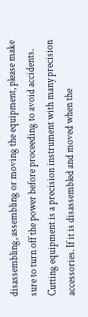disassembling, assembling or moving the equipment, please make sure to turn off the power before proceeding to avoid accidents. Cutting equipment is a precision instrument with many precision accessories. If it is disassembled and moved when the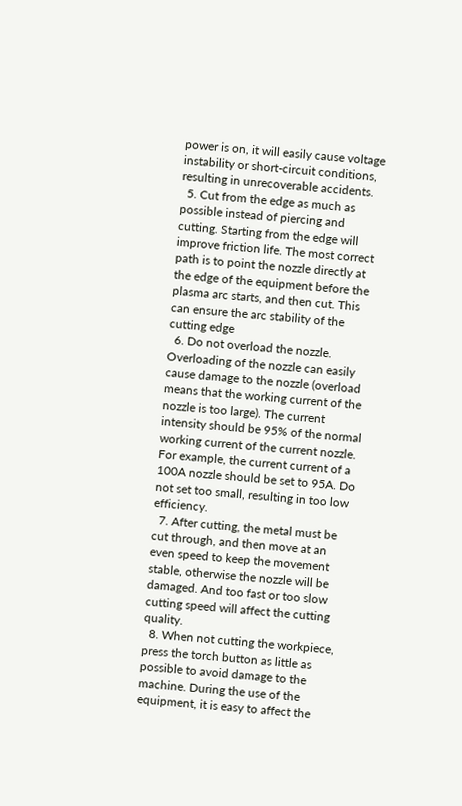power is on, it will easily cause voltage instability or short-circuit conditions, resulting in unrecoverable accidents.
  5. Cut from the edge as much as possible instead of piercing and cutting. Starting from the edge will improve friction life. The most correct path is to point the nozzle directly at the edge of the equipment before the plasma arc starts, and then cut. This can ensure the arc stability of the cutting edge
  6. Do not overload the nozzle. Overloading of the nozzle can easily cause damage to the nozzle (overload means that the working current of the nozzle is too large). The current intensity should be 95% of the normal working current of the current nozzle. For example, the current current of a 100A nozzle should be set to 95A. Do not set too small, resulting in too low efficiency.
  7. After cutting, the metal must be cut through, and then move at an even speed to keep the movement stable, otherwise the nozzle will be damaged. And too fast or too slow cutting speed will affect the cutting quality.
  8. When not cutting the workpiece, press the torch button as little as possible to avoid damage to the machine. During the use of the equipment, it is easy to affect the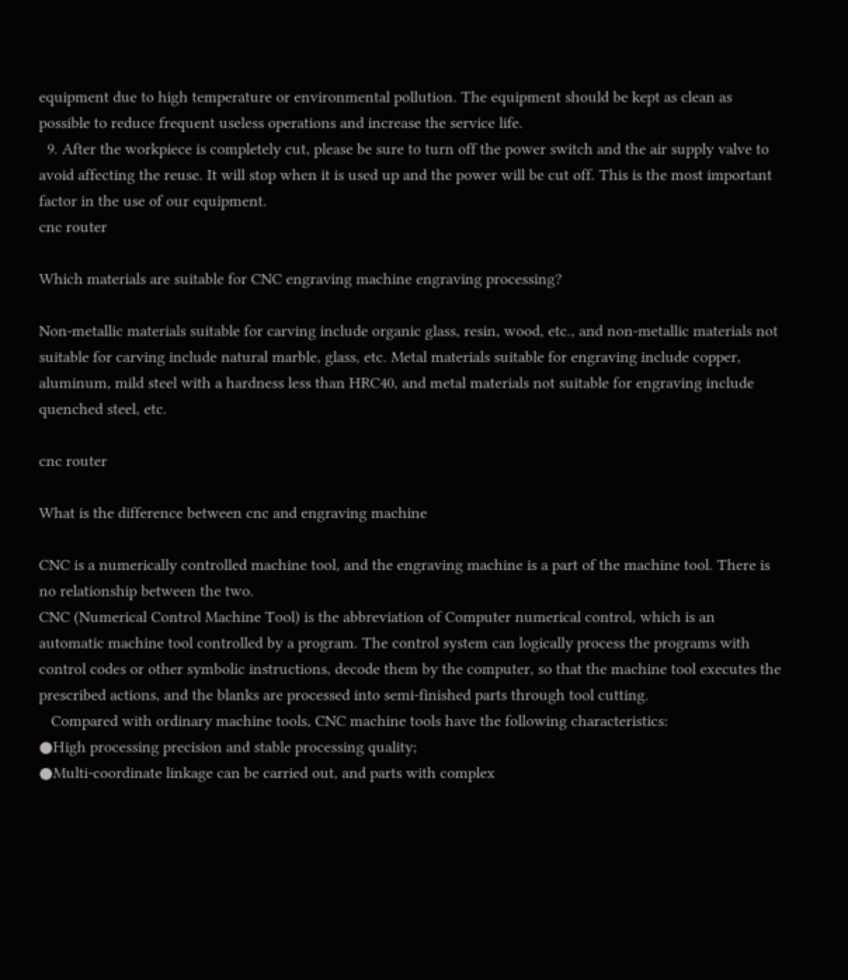equipment due to high temperature or environmental pollution. The equipment should be kept as clean as possible to reduce frequent useless operations and increase the service life.
  9. After the workpiece is completely cut, please be sure to turn off the power switch and the air supply valve to avoid affecting the reuse. It will stop when it is used up and the power will be cut off. This is the most important factor in the use of our equipment.
cnc router

Which materials are suitable for CNC engraving machine engraving processing?

Non-metallic materials suitable for carving include organic glass, resin, wood, etc., and non-metallic materials not suitable for carving include natural marble, glass, etc. Metal materials suitable for engraving include copper, aluminum, mild steel with a hardness less than HRC40, and metal materials not suitable for engraving include quenched steel, etc.

cnc router

What is the difference between cnc and engraving machine

CNC is a numerically controlled machine tool, and the engraving machine is a part of the machine tool. There is no relationship between the two.
CNC (Numerical Control Machine Tool) is the abbreviation of Computer numerical control, which is an automatic machine tool controlled by a program. The control system can logically process the programs with control codes or other symbolic instructions, decode them by the computer, so that the machine tool executes the prescribed actions, and the blanks are processed into semi-finished parts through tool cutting.
   Compared with ordinary machine tools, CNC machine tools have the following characteristics:
●High processing precision and stable processing quality;
●Multi-coordinate linkage can be carried out, and parts with complex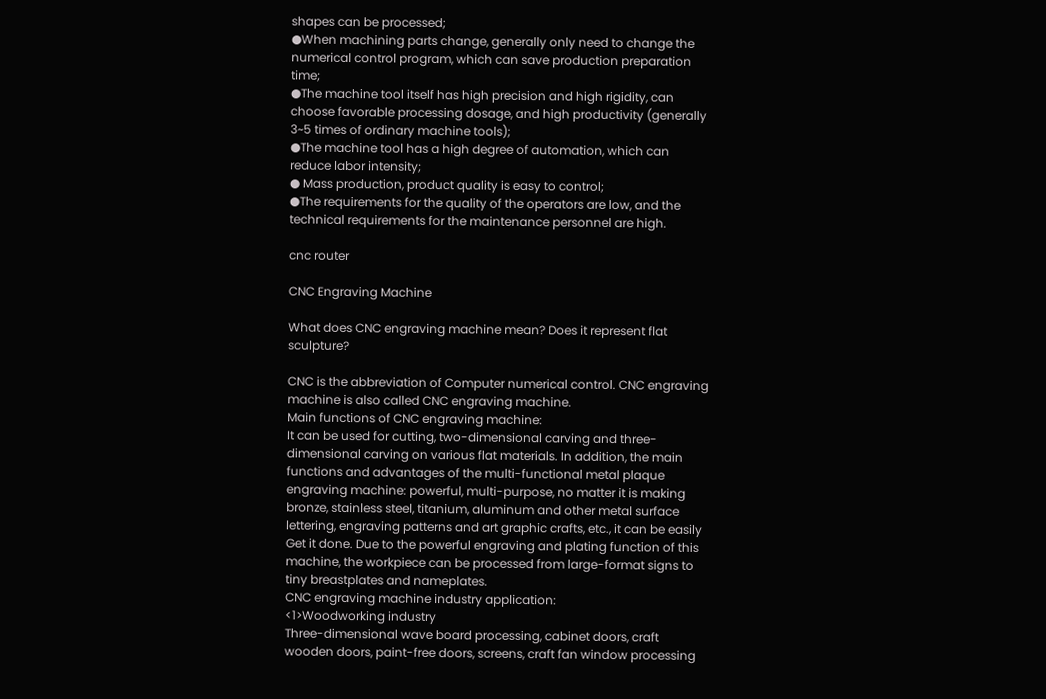shapes can be processed;
●When machining parts change, generally only need to change the numerical control program, which can save production preparation time;
●The machine tool itself has high precision and high rigidity, can choose favorable processing dosage, and high productivity (generally 3~5 times of ordinary machine tools);
●The machine tool has a high degree of automation, which can reduce labor intensity;
● Mass production, product quality is easy to control;
●The requirements for the quality of the operators are low, and the technical requirements for the maintenance personnel are high.

cnc router

CNC Engraving Machine

What does CNC engraving machine mean? Does it represent flat sculpture?

CNC is the abbreviation of Computer numerical control. CNC engraving machine is also called CNC engraving machine.
Main functions of CNC engraving machine:
It can be used for cutting, two-dimensional carving and three-dimensional carving on various flat materials. In addition, the main functions and advantages of the multi-functional metal plaque engraving machine: powerful, multi-purpose, no matter it is making bronze, stainless steel, titanium, aluminum and other metal surface lettering, engraving patterns and art graphic crafts, etc., it can be easily Get it done. Due to the powerful engraving and plating function of this machine, the workpiece can be processed from large-format signs to tiny breastplates and nameplates.
CNC engraving machine industry application:
<1>Woodworking industry
Three-dimensional wave board processing, cabinet doors, craft wooden doors, paint-free doors, screens, craft fan window processing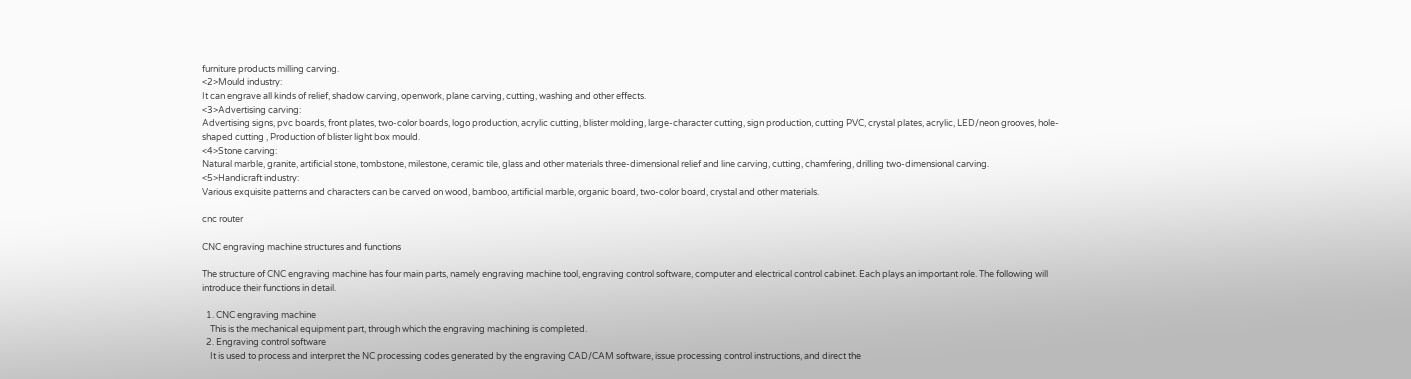furniture products milling carving.
<2>Mould industry:
It can engrave all kinds of relief, shadow carving, openwork, plane carving, cutting, washing and other effects.
<3>Advertising carving:
Advertising signs, pvc boards, front plates, two-color boards, logo production, acrylic cutting, blister molding, large-character cutting, sign production, cutting PVC, crystal plates, acrylic, LED/neon grooves, hole-shaped cutting , Production of blister light box mould.
<4>Stone carving:
Natural marble, granite, artificial stone, tombstone, milestone, ceramic tile, glass and other materials three-dimensional relief and line carving, cutting, chamfering, drilling two-dimensional carving.
<5>Handicraft industry:
Various exquisite patterns and characters can be carved on wood, bamboo, artificial marble, organic board, two-color board, crystal and other materials.

cnc router

CNC engraving machine structures and functions

The structure of CNC engraving machine has four main parts, namely engraving machine tool, engraving control software, computer and electrical control cabinet. Each plays an important role. The following will introduce their functions in detail.

  1. CNC engraving machine
    This is the mechanical equipment part, through which the engraving machining is completed.
  2. Engraving control software
    It is used to process and interpret the NC processing codes generated by the engraving CAD/CAM software, issue processing control instructions, and direct the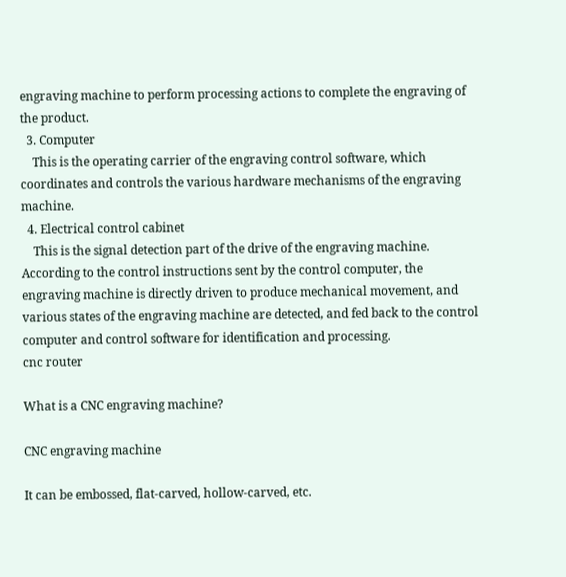engraving machine to perform processing actions to complete the engraving of the product.
  3. Computer
    This is the operating carrier of the engraving control software, which coordinates and controls the various hardware mechanisms of the engraving machine.
  4. Electrical control cabinet
    This is the signal detection part of the drive of the engraving machine. According to the control instructions sent by the control computer, the engraving machine is directly driven to produce mechanical movement, and various states of the engraving machine are detected, and fed back to the control computer and control software for identification and processing.
cnc router

What is a CNC engraving machine?

CNC engraving machine

It can be embossed, flat-carved, hollow-carved, etc.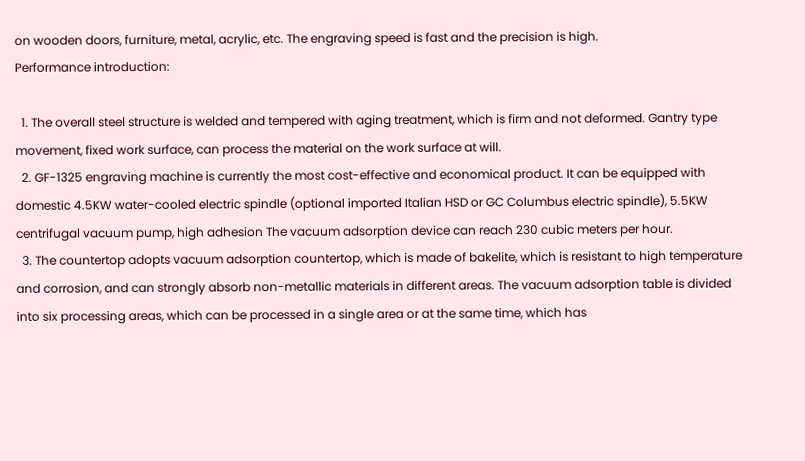on wooden doors, furniture, metal, acrylic, etc. The engraving speed is fast and the precision is high.
Performance introduction:

  1. The overall steel structure is welded and tempered with aging treatment, which is firm and not deformed. Gantry type movement, fixed work surface, can process the material on the work surface at will.
  2. GF-1325 engraving machine is currently the most cost-effective and economical product. It can be equipped with domestic 4.5KW water-cooled electric spindle (optional imported Italian HSD or GC Columbus electric spindle), 5.5KW centrifugal vacuum pump, high adhesion The vacuum adsorption device can reach 230 cubic meters per hour.
  3. The countertop adopts vacuum adsorption countertop, which is made of bakelite, which is resistant to high temperature and corrosion, and can strongly absorb non-metallic materials in different areas. The vacuum adsorption table is divided into six processing areas, which can be processed in a single area or at the same time, which has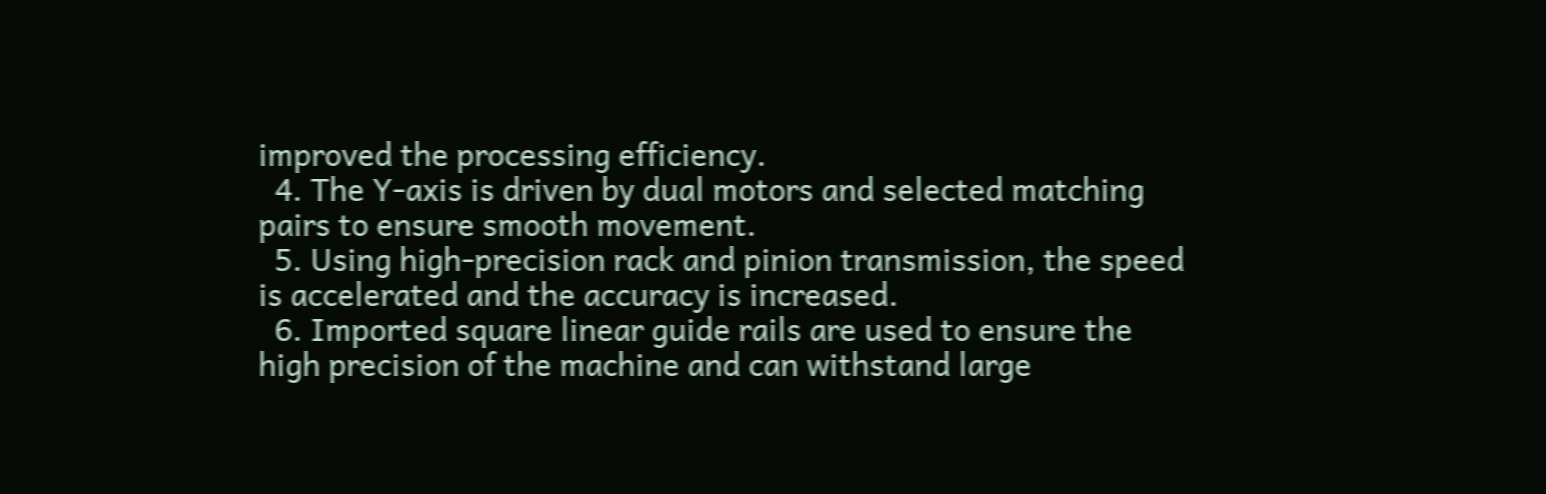improved the processing efficiency.
  4. The Y-axis is driven by dual motors and selected matching pairs to ensure smooth movement.
  5. Using high-precision rack and pinion transmission, the speed is accelerated and the accuracy is increased.
  6. Imported square linear guide rails are used to ensure the high precision of the machine and can withstand large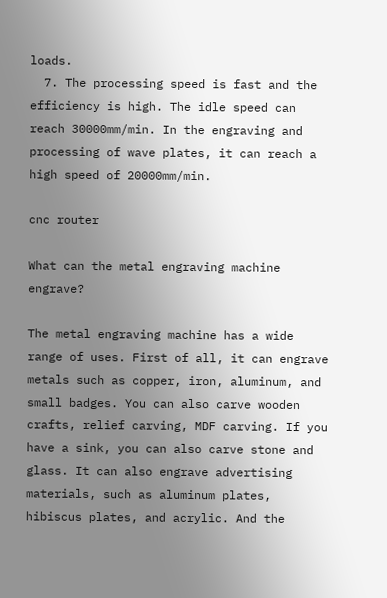loads.
  7. The processing speed is fast and the efficiency is high. The idle speed can reach 30000mm/min. In the engraving and processing of wave plates, it can reach a high speed of 20000mm/min.

cnc router

What can the metal engraving machine engrave?

The metal engraving machine has a wide range of uses. First of all, it can engrave metals such as copper, iron, aluminum, and small badges. You can also carve wooden crafts, relief carving, MDF carving. If you have a sink, you can also carve stone and glass. It can also engrave advertising materials, such as aluminum plates, hibiscus plates, and acrylic. And the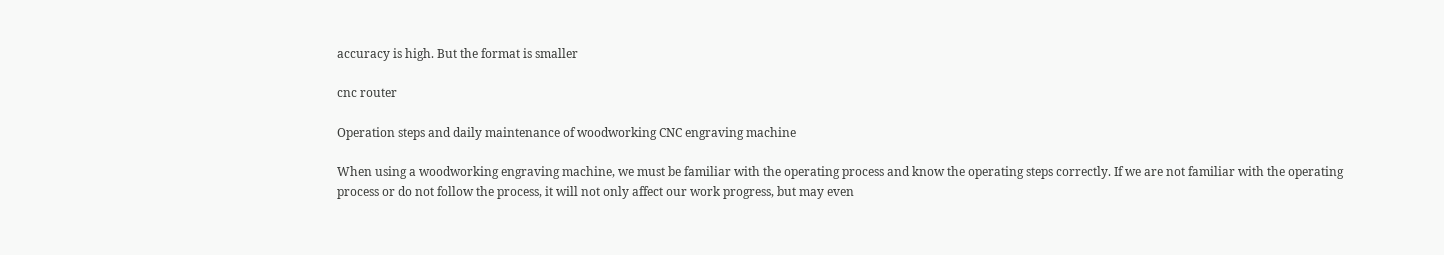accuracy is high. But the format is smaller

cnc router

Operation steps and daily maintenance of woodworking CNC engraving machine

When using a woodworking engraving machine, we must be familiar with the operating process and know the operating steps correctly. If we are not familiar with the operating process or do not follow the process, it will not only affect our work progress, but may even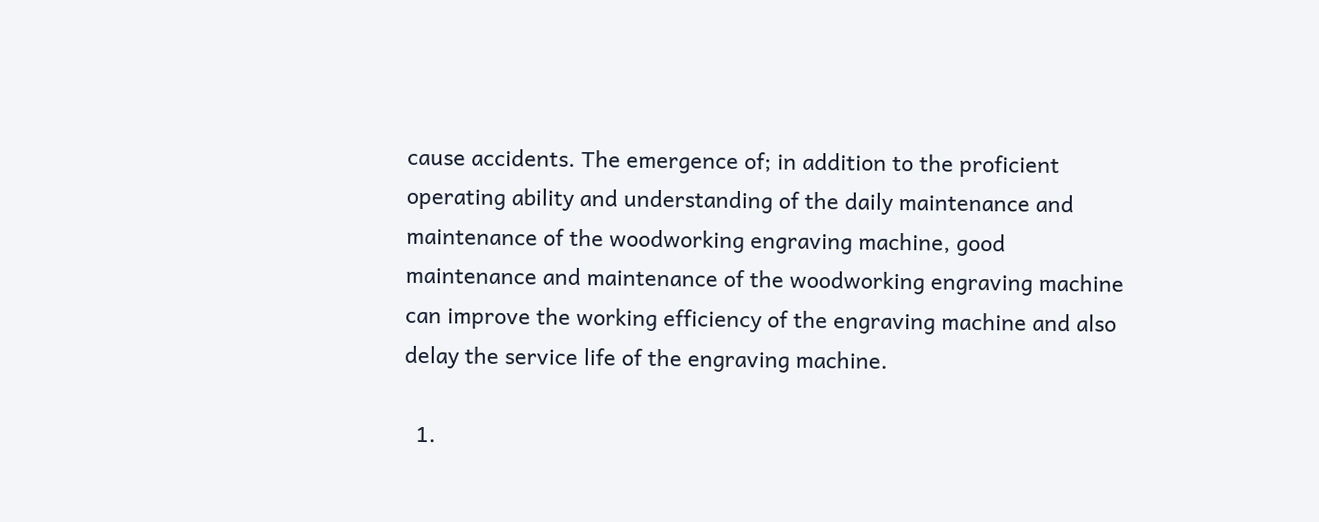cause accidents. The emergence of; in addition to the proficient operating ability and understanding of the daily maintenance and maintenance of the woodworking engraving machine, good maintenance and maintenance of the woodworking engraving machine can improve the working efficiency of the engraving machine and also delay the service life of the engraving machine.

  1.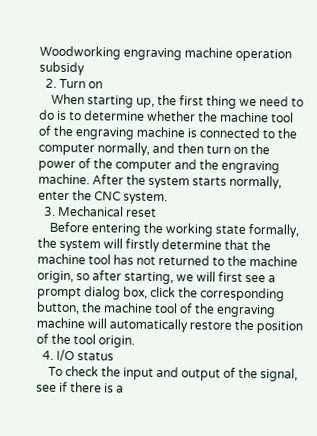Woodworking engraving machine operation subsidy
  2. Turn on
    When starting up, the first thing we need to do is to determine whether the machine tool of the engraving machine is connected to the computer normally, and then turn on the power of the computer and the engraving machine. After the system starts normally, enter the CNC system.
  3. Mechanical reset
    Before entering the working state formally, the system will firstly determine that the machine tool has not returned to the machine origin, so after starting, we will first see a prompt dialog box, click the corresponding button, the machine tool of the engraving machine will automatically restore the position of the tool origin.
  4. I/O status
    To check the input and output of the signal, see if there is a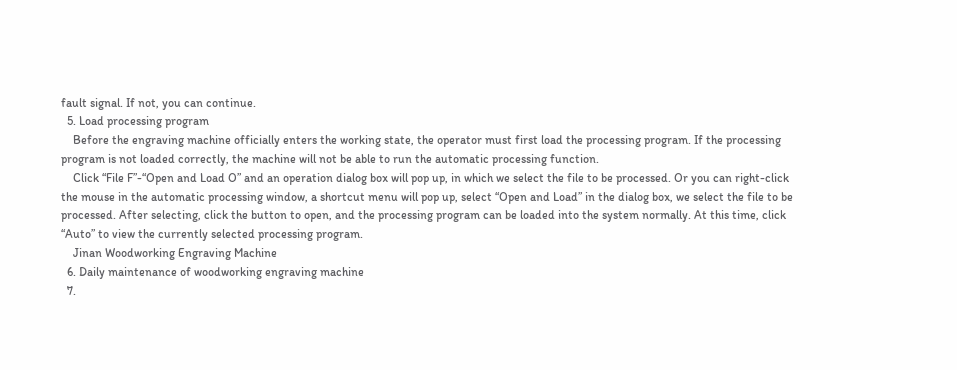fault signal. If not, you can continue.
  5. Load processing program
    Before the engraving machine officially enters the working state, the operator must first load the processing program. If the processing program is not loaded correctly, the machine will not be able to run the automatic processing function.
    Click “File F”-“Open and Load O” and an operation dialog box will pop up, in which we select the file to be processed. Or you can right-click the mouse in the automatic processing window, a shortcut menu will pop up, select “Open and Load” in the dialog box, we select the file to be processed. After selecting, click the button to open, and the processing program can be loaded into the system normally. At this time, click “Auto” to view the currently selected processing program.
    Jinan Woodworking Engraving Machine
  6. Daily maintenance of woodworking engraving machine
  7.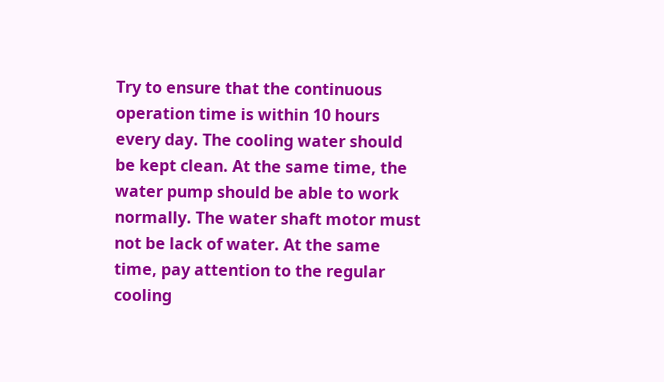Try to ensure that the continuous operation time is within 10 hours every day. The cooling water should be kept clean. At the same time, the water pump should be able to work normally. The water shaft motor must not be lack of water. At the same time, pay attention to the regular cooling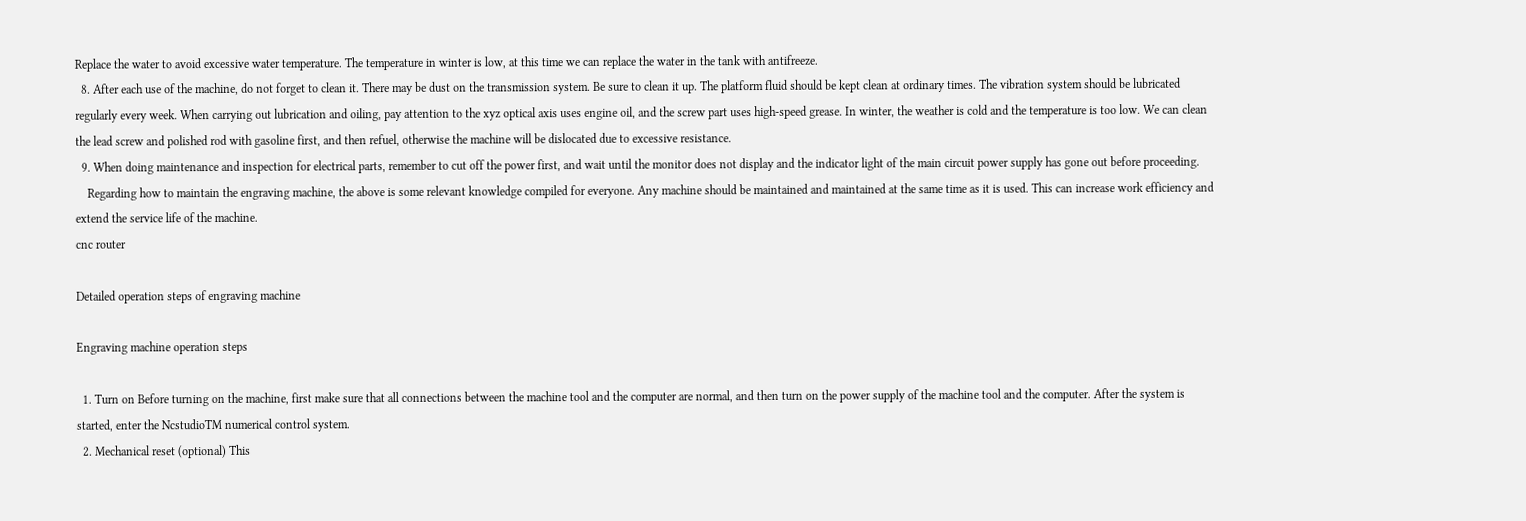Replace the water to avoid excessive water temperature. The temperature in winter is low, at this time we can replace the water in the tank with antifreeze.
  8. After each use of the machine, do not forget to clean it. There may be dust on the transmission system. Be sure to clean it up. The platform fluid should be kept clean at ordinary times. The vibration system should be lubricated regularly every week. When carrying out lubrication and oiling, pay attention to the xyz optical axis uses engine oil, and the screw part uses high-speed grease. In winter, the weather is cold and the temperature is too low. We can clean the lead screw and polished rod with gasoline first, and then refuel, otherwise the machine will be dislocated due to excessive resistance.
  9. When doing maintenance and inspection for electrical parts, remember to cut off the power first, and wait until the monitor does not display and the indicator light of the main circuit power supply has gone out before proceeding.
    Regarding how to maintain the engraving machine, the above is some relevant knowledge compiled for everyone. Any machine should be maintained and maintained at the same time as it is used. This can increase work efficiency and extend the service life of the machine.
cnc router

Detailed operation steps of engraving machine

Engraving machine operation steps

  1. Turn on Before turning on the machine, first make sure that all connections between the machine tool and the computer are normal, and then turn on the power supply of the machine tool and the computer. After the system is started, enter the NcstudioTM numerical control system.
  2. Mechanical reset (optional) This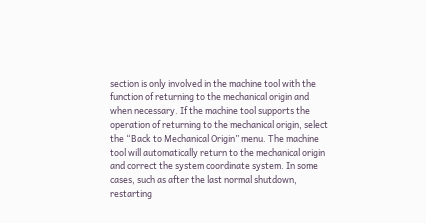section is only involved in the machine tool with the function of returning to the mechanical origin and when necessary. If the machine tool supports the operation of returning to the mechanical origin, select the “Back to Mechanical Origin” menu. The machine tool will automatically return to the mechanical origin and correct the system coordinate system. In some cases, such as after the last normal shutdown, restarting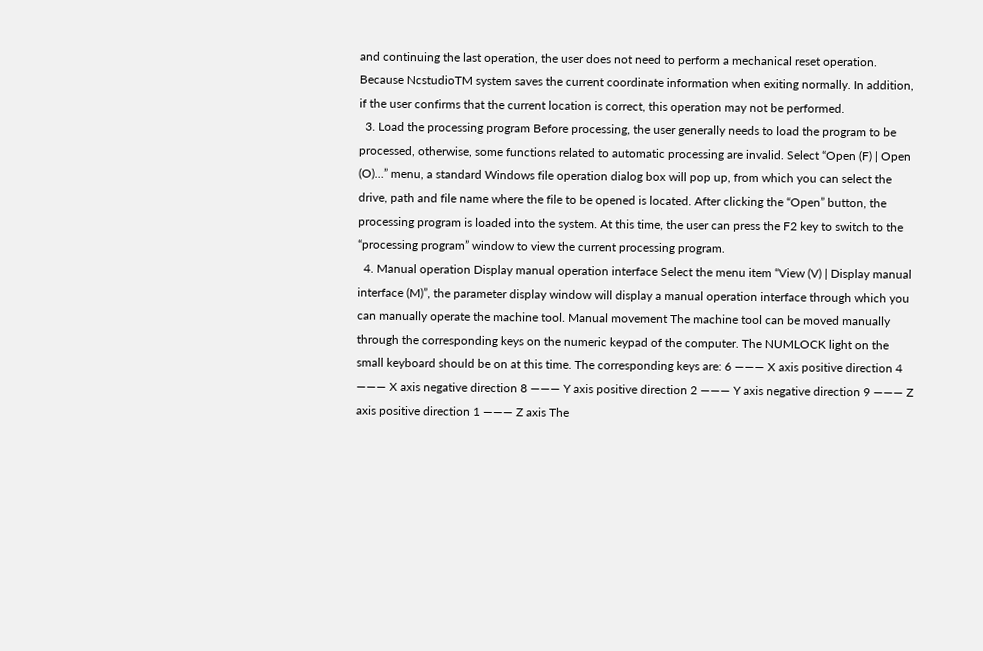and continuing the last operation, the user does not need to perform a mechanical reset operation. Because NcstudioTM system saves the current coordinate information when exiting normally. In addition, if the user confirms that the current location is correct, this operation may not be performed.
  3. Load the processing program Before processing, the user generally needs to load the program to be processed, otherwise, some functions related to automatic processing are invalid. Select “Open (F) | Open (O)…” menu, a standard Windows file operation dialog box will pop up, from which you can select the drive, path and file name where the file to be opened is located. After clicking the “Open” button, the processing program is loaded into the system. At this time, the user can press the F2 key to switch to the “processing program” window to view the current processing program.
  4. Manual operation Display manual operation interface Select the menu item “View (V) | Display manual interface (M)”, the parameter display window will display a manual operation interface through which you can manually operate the machine tool. Manual movement The machine tool can be moved manually through the corresponding keys on the numeric keypad of the computer. The NUMLOCK light on the small keyboard should be on at this time. The corresponding keys are: 6 ——— X axis positive direction 4 ——— X axis negative direction 8 ——— Y axis positive direction 2 ——— Y axis negative direction 9 ——— Z axis positive direction 1 ——— Z axis The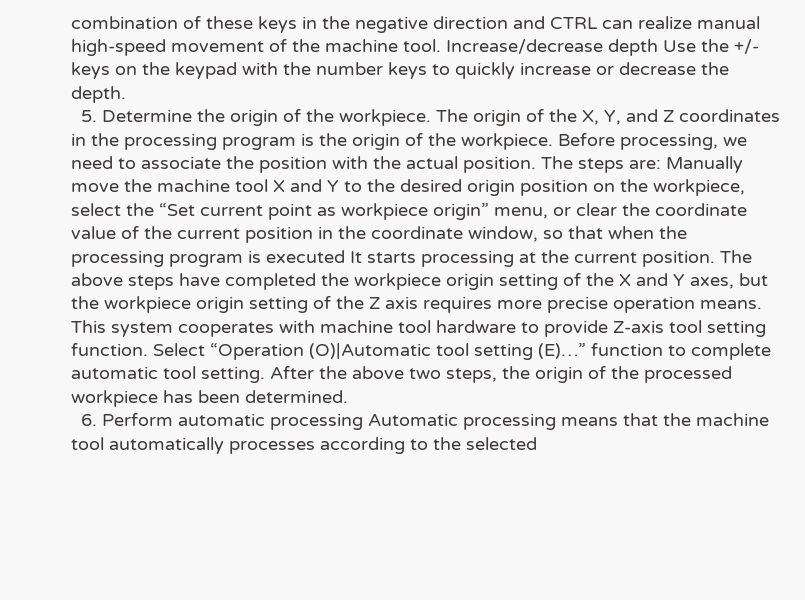combination of these keys in the negative direction and CTRL can realize manual high-speed movement of the machine tool. Increase/decrease depth Use the +/- keys on the keypad with the number keys to quickly increase or decrease the depth.
  5. Determine the origin of the workpiece. The origin of the X, Y, and Z coordinates in the processing program is the origin of the workpiece. Before processing, we need to associate the position with the actual position. The steps are: Manually move the machine tool X and Y to the desired origin position on the workpiece, select the “Set current point as workpiece origin” menu, or clear the coordinate value of the current position in the coordinate window, so that when the processing program is executed It starts processing at the current position. The above steps have completed the workpiece origin setting of the X and Y axes, but the workpiece origin setting of the Z axis requires more precise operation means. This system cooperates with machine tool hardware to provide Z-axis tool setting function. Select “Operation (O)|Automatic tool setting (E)…” function to complete automatic tool setting. After the above two steps, the origin of the processed workpiece has been determined.
  6. Perform automatic processing Automatic processing means that the machine tool automatically processes according to the selected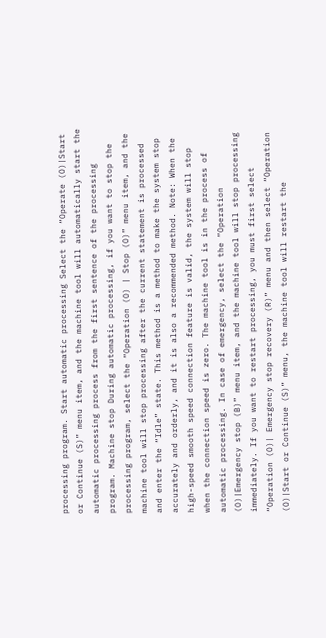processing program. Start automatic processing Select the “Operate (O)|Start or Continue (S)” menu item, and the machine tool will automatically start the automatic processing process from the first sentence of the processing program. Machine stop During automatic processing, if you want to stop the processing program, select the “Operation (O) | Stop (O)” menu item, and the machine tool will stop processing after the current statement is processed and enter the “Idle” state. This method is a method to make the system stop accurately and orderly, and it is also a recommended method. Note: When the high-speed smooth speed connection feature is valid, the system will stop when the connection speed is zero. The machine tool is in the process of automatic processing. In case of emergency, select the “Operation (O)|Emergency stop (B)” menu item, and the machine tool will stop processing immediately. If you want to restart processing, you must first select “Operation (O)| Emergency stop recovery (R)” menu and then select “Operation (O)|Start or Continue (S)” menu, the machine tool will restart the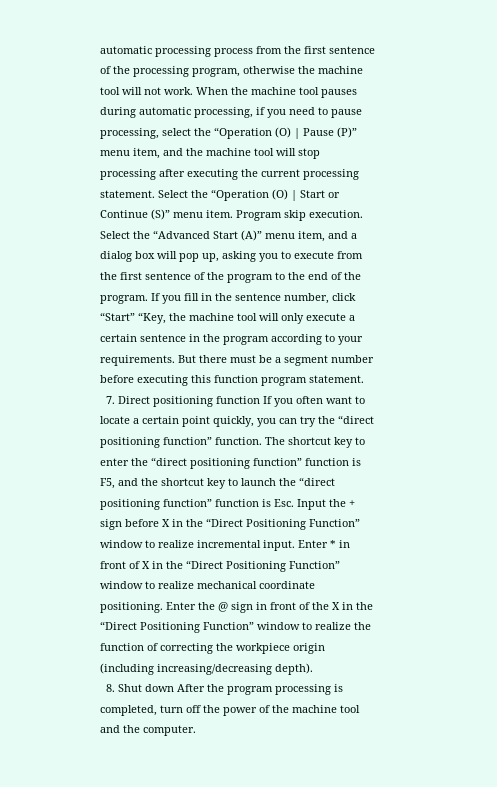automatic processing process from the first sentence of the processing program, otherwise the machine tool will not work. When the machine tool pauses during automatic processing, if you need to pause processing, select the “Operation (O) | Pause (P)” menu item, and the machine tool will stop processing after executing the current processing statement. Select the “Operation (O) | Start or Continue (S)” menu item. Program skip execution. Select the “Advanced Start (A)” menu item, and a dialog box will pop up, asking you to execute from the first sentence of the program to the end of the program. If you fill in the sentence number, click “Start” “Key, the machine tool will only execute a certain sentence in the program according to your requirements. But there must be a segment number before executing this function program statement.
  7. Direct positioning function If you often want to locate a certain point quickly, you can try the “direct positioning function” function. The shortcut key to enter the “direct positioning function” function is F5, and the shortcut key to launch the “direct positioning function” function is Esc. Input the + sign before X in the “Direct Positioning Function” window to realize incremental input. Enter * in front of X in the “Direct Positioning Function” window to realize mechanical coordinate positioning. Enter the @ sign in front of the X in the “Direct Positioning Function” window to realize the function of correcting the workpiece origin (including increasing/decreasing depth).
  8. Shut down After the program processing is completed, turn off the power of the machine tool and the computer.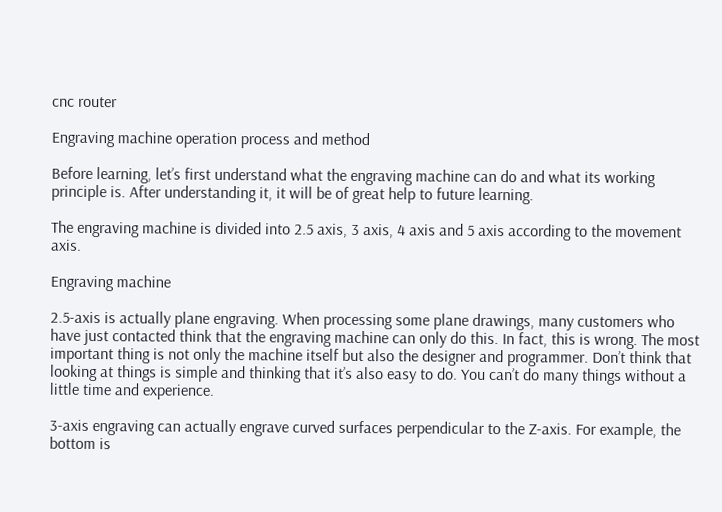cnc router

Engraving machine operation process and method

Before learning, let’s first understand what the engraving machine can do and what its working principle is. After understanding it, it will be of great help to future learning.

The engraving machine is divided into 2.5 axis, 3 axis, 4 axis and 5 axis according to the movement axis.

Engraving machine

2.5-axis is actually plane engraving. When processing some plane drawings, many customers who have just contacted think that the engraving machine can only do this. In fact, this is wrong. The most important thing is not only the machine itself but also the designer and programmer. Don’t think that looking at things is simple and thinking that it’s also easy to do. You can’t do many things without a little time and experience.

3-axis engraving can actually engrave curved surfaces perpendicular to the Z-axis. For example, the bottom is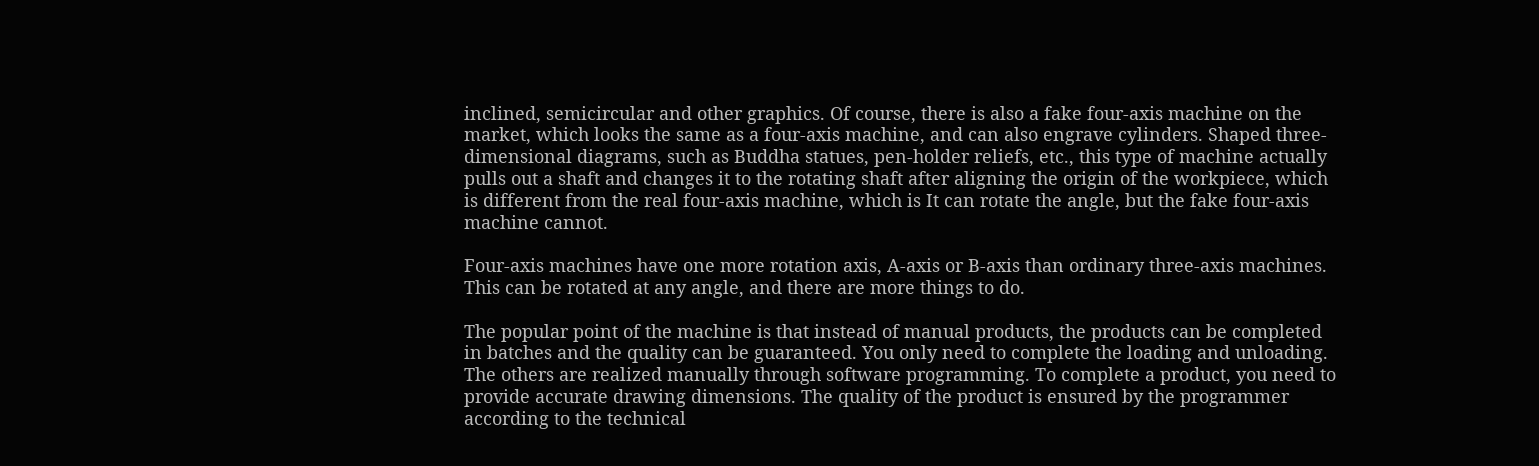inclined, semicircular and other graphics. Of course, there is also a fake four-axis machine on the market, which looks the same as a four-axis machine, and can also engrave cylinders. Shaped three-dimensional diagrams, such as Buddha statues, pen-holder reliefs, etc., this type of machine actually pulls out a shaft and changes it to the rotating shaft after aligning the origin of the workpiece, which is different from the real four-axis machine, which is It can rotate the angle, but the fake four-axis machine cannot.

Four-axis machines have one more rotation axis, A-axis or B-axis than ordinary three-axis machines. This can be rotated at any angle, and there are more things to do.

The popular point of the machine is that instead of manual products, the products can be completed in batches and the quality can be guaranteed. You only need to complete the loading and unloading. The others are realized manually through software programming. To complete a product, you need to provide accurate drawing dimensions. The quality of the product is ensured by the programmer according to the technical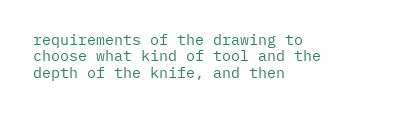requirements of the drawing to choose what kind of tool and the depth of the knife, and then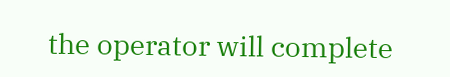the operator will complete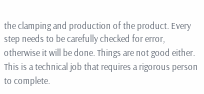the clamping and production of the product. Every step needs to be carefully checked for error, otherwise it will be done. Things are not good either. This is a technical job that requires a rigorous person to complete.